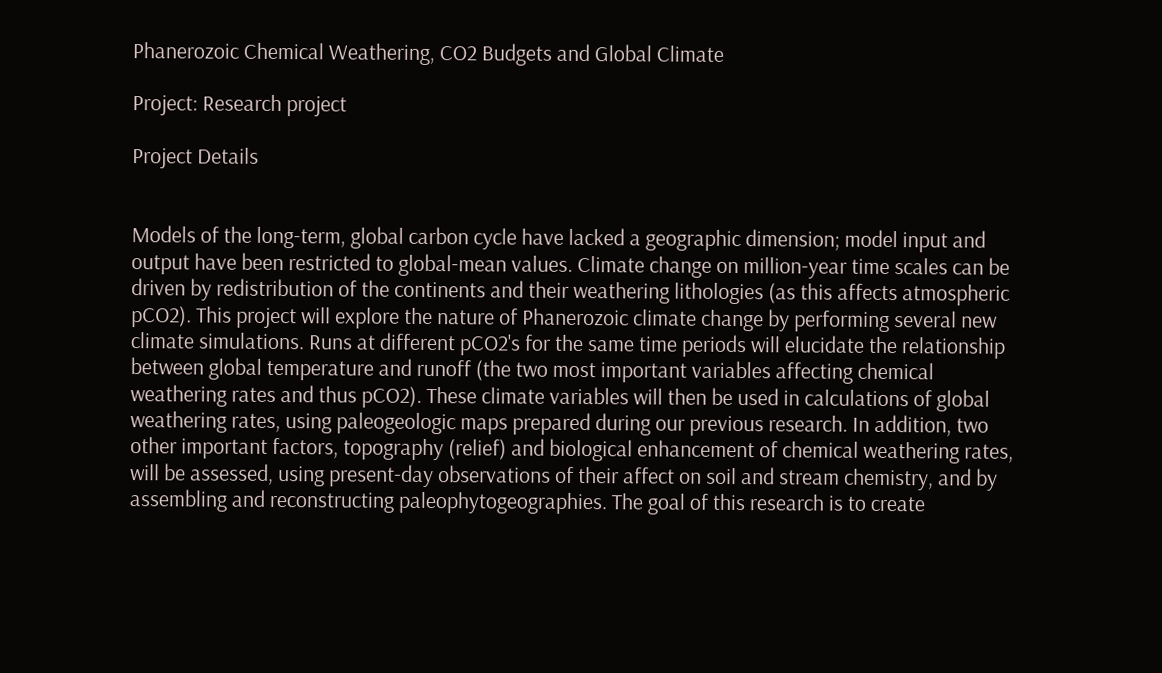Phanerozoic Chemical Weathering, CO2 Budgets and Global Climate

Project: Research project

Project Details


Models of the long-term, global carbon cycle have lacked a geographic dimension; model input and output have been restricted to global-mean values. Climate change on million-year time scales can be driven by redistribution of the continents and their weathering lithologies (as this affects atmospheric pCO2). This project will explore the nature of Phanerozoic climate change by performing several new climate simulations. Runs at different pCO2's for the same time periods will elucidate the relationship between global temperature and runoff (the two most important variables affecting chemical weathering rates and thus pCO2). These climate variables will then be used in calculations of global weathering rates, using paleogeologic maps prepared during our previous research. In addition, two other important factors, topography (relief) and biological enhancement of chemical weathering rates, will be assessed, using present-day observations of their affect on soil and stream chemistry, and by assembling and reconstructing paleophytogeographies. The goal of this research is to create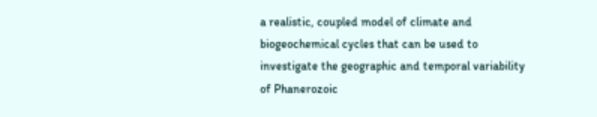a realistic, coupled model of climate and biogeochemical cycles that can be used to investigate the geographic and temporal variability of Phanerozoic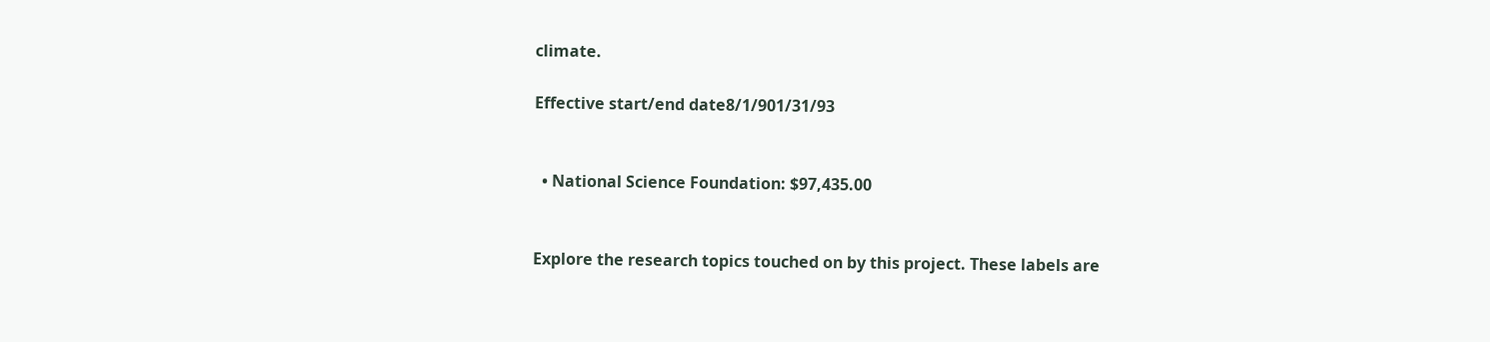climate.

Effective start/end date8/1/901/31/93


  • National Science Foundation: $97,435.00


Explore the research topics touched on by this project. These labels are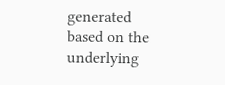generated based on the underlying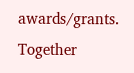awards/grants. Together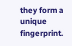they form a unique fingerprint.